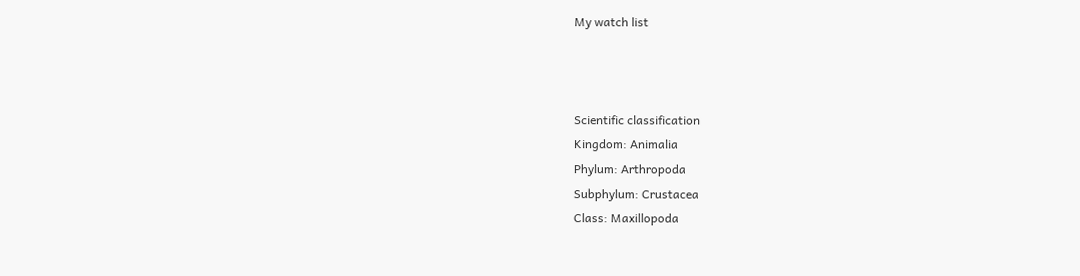My watch list



Scientific classification
Kingdom: Animalia
Phylum: Arthropoda
Subphylum: Crustacea
Class: Maxillopoda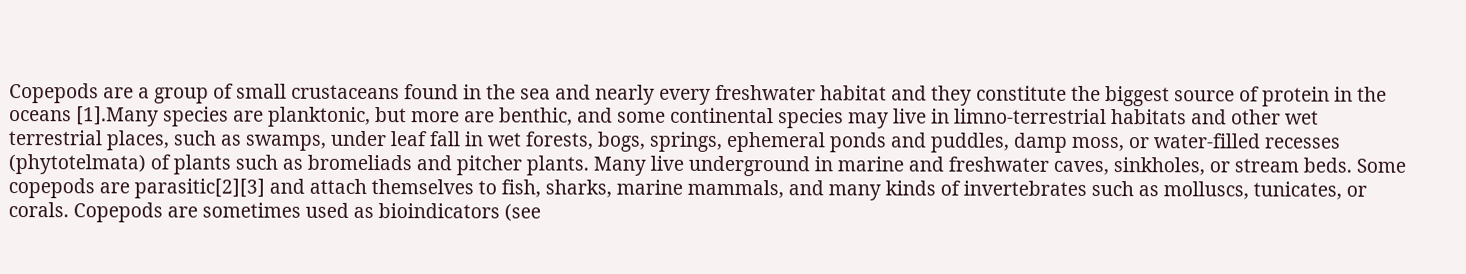Copepods are a group of small crustaceans found in the sea and nearly every freshwater habitat and they constitute the biggest source of protein in the oceans [1].Many species are planktonic, but more are benthic, and some continental species may live in limno-terrestrial habitats and other wet terrestrial places, such as swamps, under leaf fall in wet forests, bogs, springs, ephemeral ponds and puddles, damp moss, or water-filled recesses (phytotelmata) of plants such as bromeliads and pitcher plants. Many live underground in marine and freshwater caves, sinkholes, or stream beds. Some copepods are parasitic[2][3] and attach themselves to fish, sharks, marine mammals, and many kinds of invertebrates such as molluscs, tunicates, or corals. Copepods are sometimes used as bioindicators (see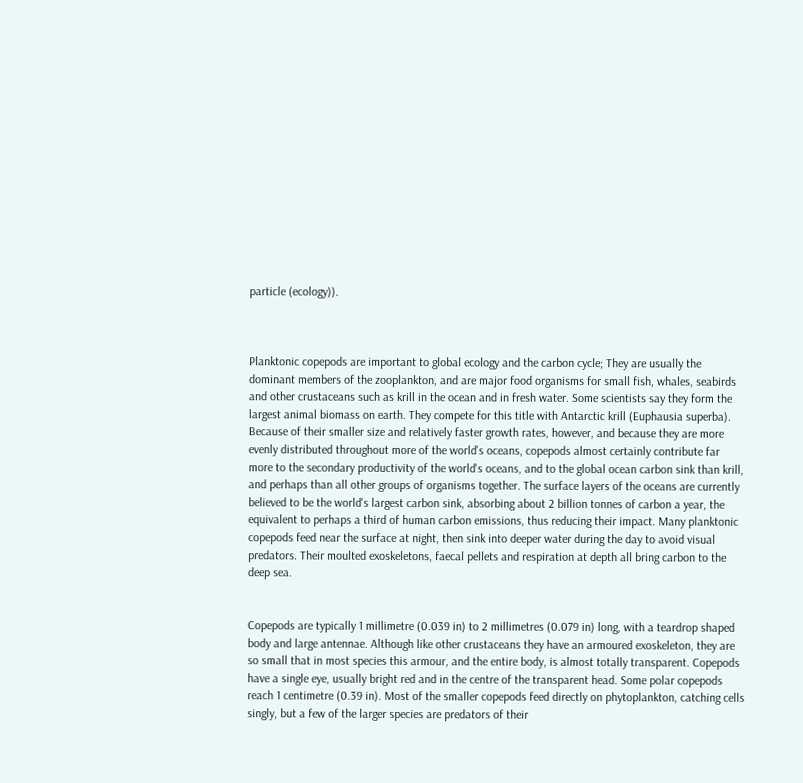particle (ecology)).



Planktonic copepods are important to global ecology and the carbon cycle; They are usually the dominant members of the zooplankton, and are major food organisms for small fish, whales, seabirds and other crustaceans such as krill in the ocean and in fresh water. Some scientists say they form the largest animal biomass on earth. They compete for this title with Antarctic krill (Euphausia superba). Because of their smaller size and relatively faster growth rates, however, and because they are more evenly distributed throughout more of the world's oceans, copepods almost certainly contribute far more to the secondary productivity of the world's oceans, and to the global ocean carbon sink than krill, and perhaps than all other groups of organisms together. The surface layers of the oceans are currently believed to be the world's largest carbon sink, absorbing about 2 billion tonnes of carbon a year, the equivalent to perhaps a third of human carbon emissions, thus reducing their impact. Many planktonic copepods feed near the surface at night, then sink into deeper water during the day to avoid visual predators. Their moulted exoskeletons, faecal pellets and respiration at depth all bring carbon to the deep sea.


Copepods are typically 1 millimetre (0.039 in) to 2 millimetres (0.079 in) long, with a teardrop shaped body and large antennae. Although like other crustaceans they have an armoured exoskeleton, they are so small that in most species this armour, and the entire body, is almost totally transparent. Copepods have a single eye, usually bright red and in the centre of the transparent head. Some polar copepods reach 1 centimetre (0.39 in). Most of the smaller copepods feed directly on phytoplankton, catching cells singly, but a few of the larger species are predators of their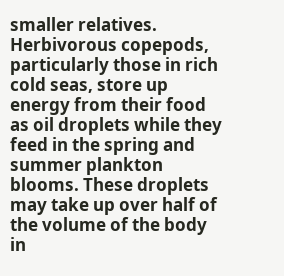smaller relatives. Herbivorous copepods, particularly those in rich cold seas, store up energy from their food as oil droplets while they feed in the spring and summer plankton blooms. These droplets may take up over half of the volume of the body in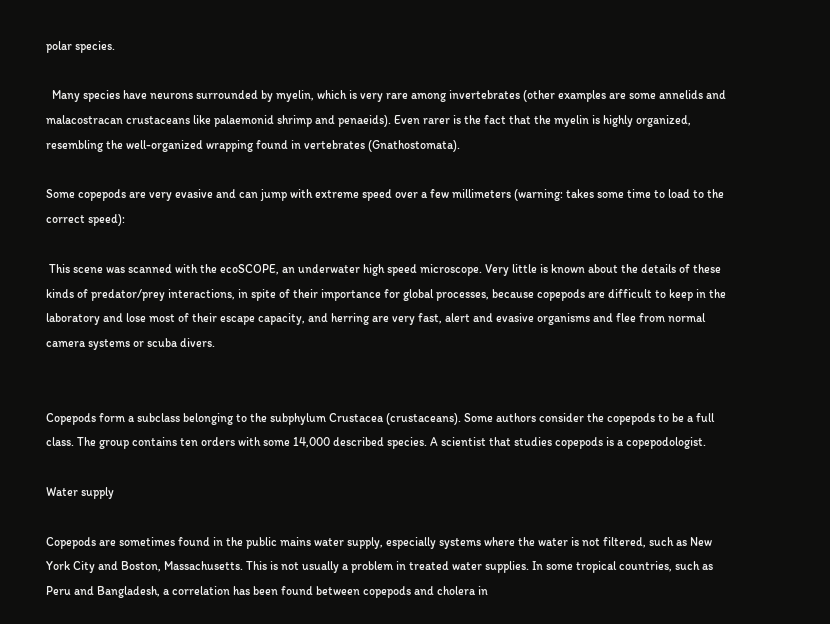polar species.

  Many species have neurons surrounded by myelin, which is very rare among invertebrates (other examples are some annelids and malacostracan crustaceans like palaemonid shrimp and penaeids). Even rarer is the fact that the myelin is highly organized, resembling the well-organized wrapping found in vertebrates (Gnathostomata).

Some copepods are very evasive and can jump with extreme speed over a few millimeters (warning: takes some time to load to the correct speed):

 This scene was scanned with the ecoSCOPE, an underwater high speed microscope. Very little is known about the details of these kinds of predator/prey interactions, in spite of their importance for global processes, because copepods are difficult to keep in the laboratory and lose most of their escape capacity, and herring are very fast, alert and evasive organisms and flee from normal camera systems or scuba divers.


Copepods form a subclass belonging to the subphylum Crustacea (crustaceans). Some authors consider the copepods to be a full class. The group contains ten orders with some 14,000 described species. A scientist that studies copepods is a copepodologist.

Water supply

Copepods are sometimes found in the public mains water supply, especially systems where the water is not filtered, such as New York City and Boston, Massachusetts. This is not usually a problem in treated water supplies. In some tropical countries, such as Peru and Bangladesh, a correlation has been found between copepods and cholera in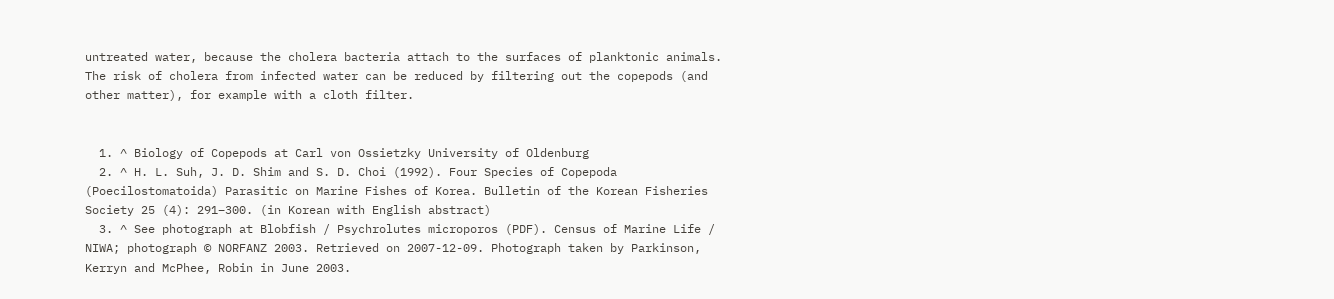untreated water, because the cholera bacteria attach to the surfaces of planktonic animals. The risk of cholera from infected water can be reduced by filtering out the copepods (and other matter), for example with a cloth filter.


  1. ^ Biology of Copepods at Carl von Ossietzky University of Oldenburg
  2. ^ H. L. Suh, J. D. Shim and S. D. Choi (1992). Four Species of Copepoda (Poecilostomatoida) Parasitic on Marine Fishes of Korea. Bulletin of the Korean Fisheries Society 25 (4): 291–300. (in Korean with English abstract)
  3. ^ See photograph at Blobfish / Psychrolutes microporos (PDF). Census of Marine Life / NIWA; photograph © NORFANZ 2003. Retrieved on 2007-12-09. Photograph taken by Parkinson, Kerryn and McPhee, Robin in June 2003.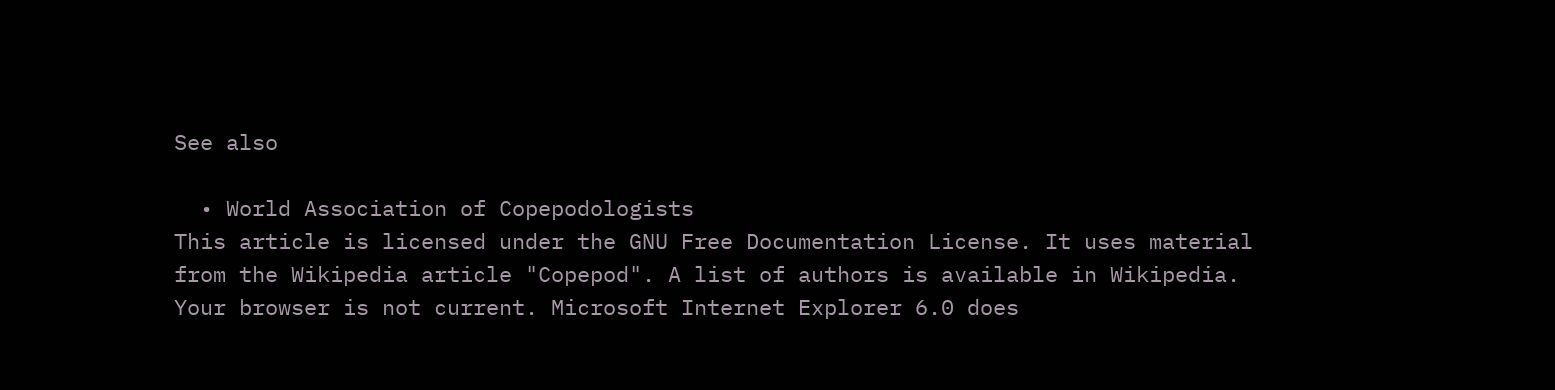See also

  • World Association of Copepodologists
This article is licensed under the GNU Free Documentation License. It uses material from the Wikipedia article "Copepod". A list of authors is available in Wikipedia.
Your browser is not current. Microsoft Internet Explorer 6.0 does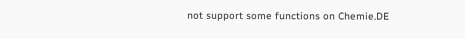not support some functions on Chemie.DE